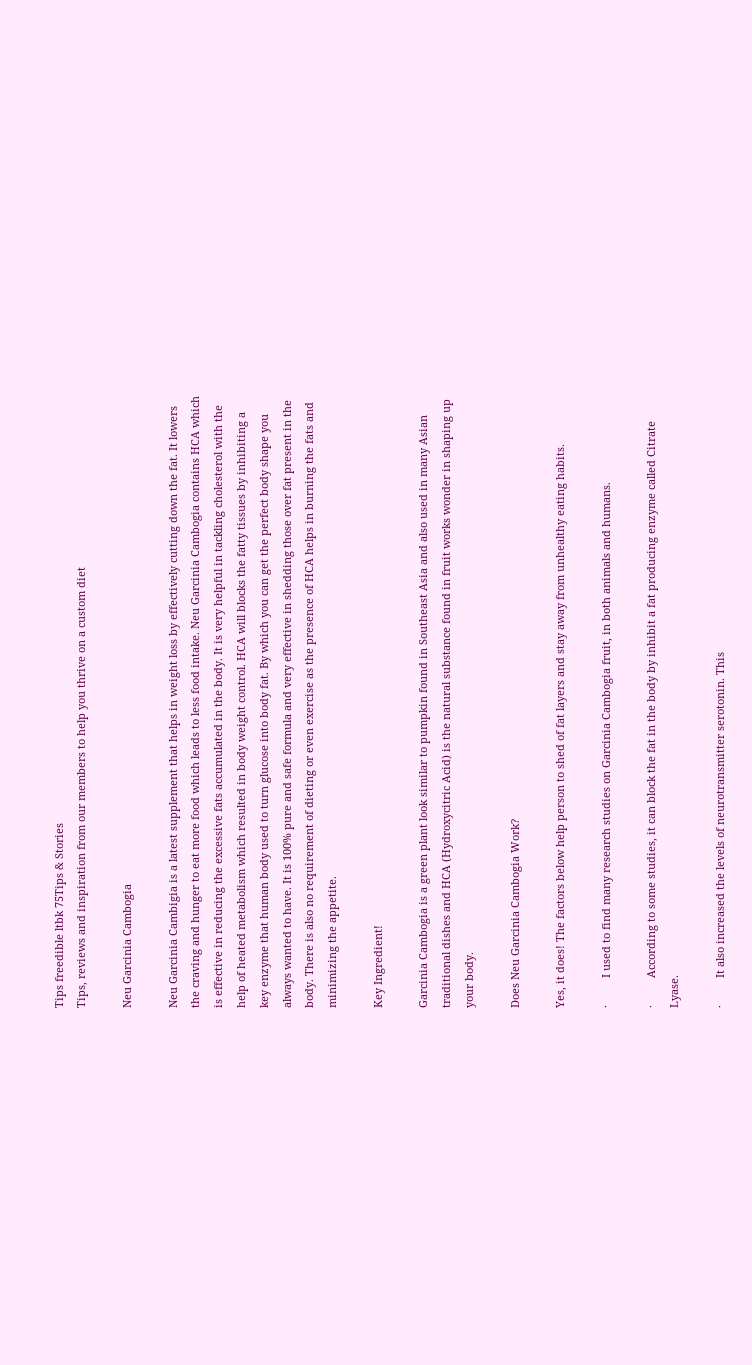Tips freedible ltbk 75Tips & Stories
Tips, reviews and inspiration from our members to help you thrive on a custom diet

Neu Garcinia Cambogia

Neu Garcinia Cambigia is a latest supplement that helps in weight loss by effectively cutting down the fat. It lowers the craving and hunger to eat more food which leads to less food intake. Neu Garcinia Cambogia contains HCA which is effective in reducing the excessive fats accumulated in the body. It is very helpful in tackling cholesterol with the help of heated metabolism which resulted in body weight control. HCA will blocks the fatty tissues by inhibiting a key enzyme that human body used to turn glucose into body fat. By which you can get the perfect body shape you always wanted to have. It is 100% pure and safe formula and very effective in shedding those over fat present in the body. There is also no requirement of dieting or even exercise as the presence of HCA helps in burning the fats and minimizing the appetite.

Key Ingredient!

Garcinia Cambogia is a green plant look similar to pumpkin found in Southeast Asia and also used in many Asian traditional dishes and HCA (Hydroxycitric Acid) is the natural substance found in fruit works wonder in shaping up your body.

Does Neu Garcinia Cambogia Work?

Yes, it does! The factors below help person to shed of fat layers and stay away from unhealthy eating habits.

·         I used to find many research studies on Garcinia Cambogia fruit, in both animals and humans.

·         According to some studies, it can block the fat in the body by inhibit a fat producing enzyme called Citrate Lyase.

·         It also increased the levels of neurotransmitter serotonin. This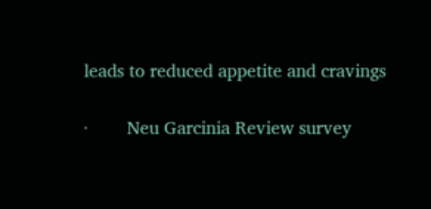leads to reduced appetite and cravings

·        Neu Garcinia Review survey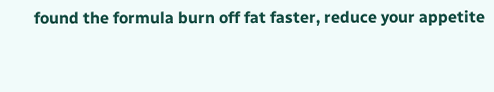found the formula burn off fat faster, reduce your appetite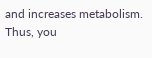and increases metabolism. Thus, you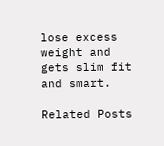lose excess weight and gets slim fit and smart.

Related Posts